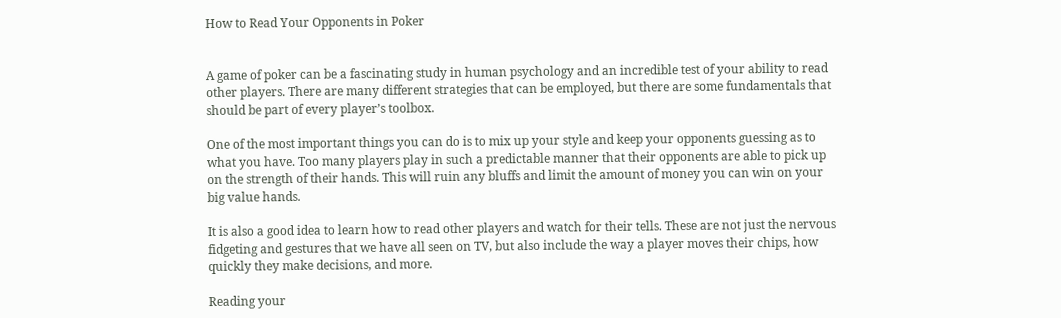How to Read Your Opponents in Poker


A game of poker can be a fascinating study in human psychology and an incredible test of your ability to read other players. There are many different strategies that can be employed, but there are some fundamentals that should be part of every player’s toolbox.

One of the most important things you can do is to mix up your style and keep your opponents guessing as to what you have. Too many players play in such a predictable manner that their opponents are able to pick up on the strength of their hands. This will ruin any bluffs and limit the amount of money you can win on your big value hands.

It is also a good idea to learn how to read other players and watch for their tells. These are not just the nervous fidgeting and gestures that we have all seen on TV, but also include the way a player moves their chips, how quickly they make decisions, and more.

Reading your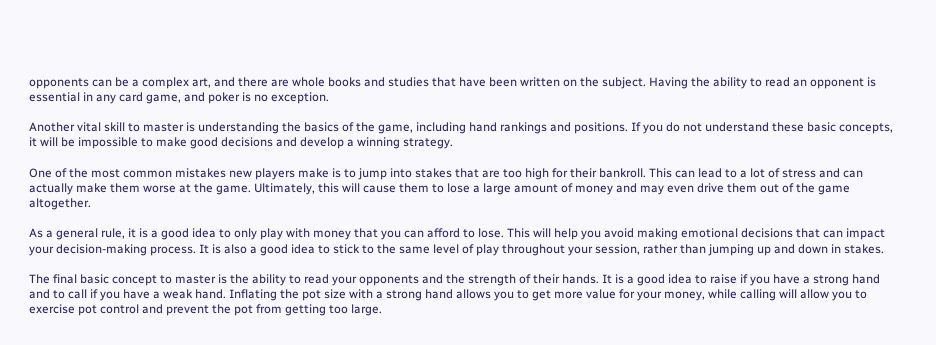opponents can be a complex art, and there are whole books and studies that have been written on the subject. Having the ability to read an opponent is essential in any card game, and poker is no exception.

Another vital skill to master is understanding the basics of the game, including hand rankings and positions. If you do not understand these basic concepts, it will be impossible to make good decisions and develop a winning strategy.

One of the most common mistakes new players make is to jump into stakes that are too high for their bankroll. This can lead to a lot of stress and can actually make them worse at the game. Ultimately, this will cause them to lose a large amount of money and may even drive them out of the game altogether.

As a general rule, it is a good idea to only play with money that you can afford to lose. This will help you avoid making emotional decisions that can impact your decision-making process. It is also a good idea to stick to the same level of play throughout your session, rather than jumping up and down in stakes.

The final basic concept to master is the ability to read your opponents and the strength of their hands. It is a good idea to raise if you have a strong hand and to call if you have a weak hand. Inflating the pot size with a strong hand allows you to get more value for your money, while calling will allow you to exercise pot control and prevent the pot from getting too large.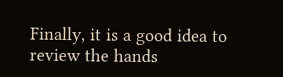Finally, it is a good idea to review the hands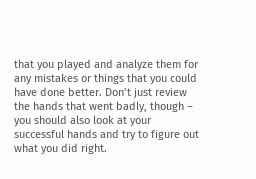that you played and analyze them for any mistakes or things that you could have done better. Don’t just review the hands that went badly, though – you should also look at your successful hands and try to figure out what you did right.